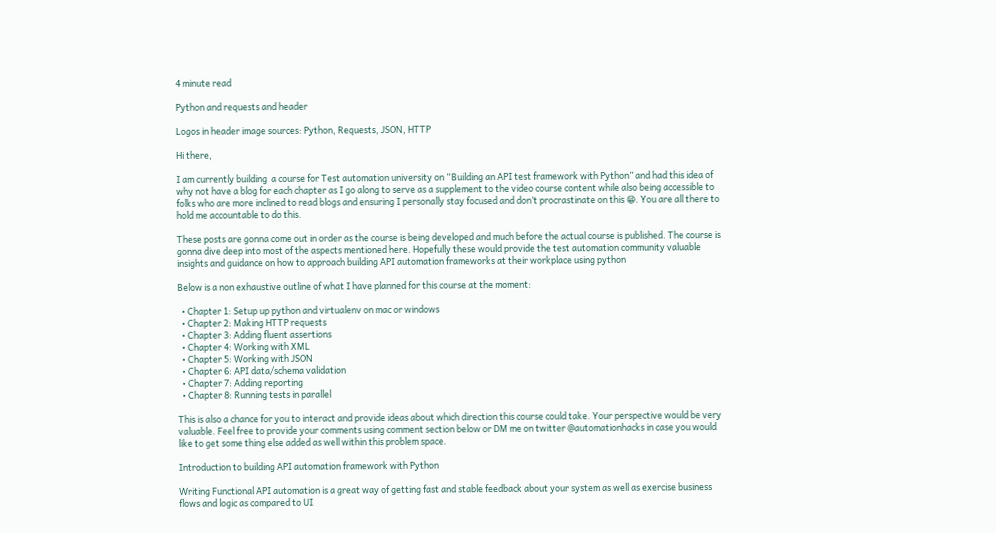4 minute read

Python and requests and header

Logos in header image sources: Python, Requests, JSON, HTTP

Hi there,

I am currently building  a course for Test automation university on “Building an API test framework with Python” and had this idea of why not have a blog for each chapter as I go along to serve as a supplement to the video course content while also being accessible to folks who are more inclined to read blogs and ensuring I personally stay focused and don’t procrastinate on this 😁. You are all there to hold me accountable to do this.

These posts are gonna come out in order as the course is being developed and much before the actual course is published. The course is gonna dive deep into most of the aspects mentioned here. Hopefully these would provide the test automation community valuable insights and guidance on how to approach building API automation frameworks at their workplace using python

Below is a non exhaustive outline of what I have planned for this course at the moment:

  • Chapter 1: Setup up python and virtualenv on mac or windows
  • Chapter 2: Making HTTP requests
  • Chapter 3: Adding fluent assertions
  • Chapter 4: Working with XML
  • Chapter 5: Working with JSON
  • Chapter 6: API data/schema validation
  • Chapter 7: Adding reporting
  • Chapter 8: Running tests in parallel

This is also a chance for you to interact and provide ideas about which direction this course could take. Your perspective would be very valuable. Feel free to provide your comments using comment section below or DM me on twitter @automationhacks in case you would like to get some thing else added as well within this problem space.

Introduction to building API automation framework with Python

Writing Functional API automation is a great way of getting fast and stable feedback about your system as well as exercise business flows and logic as compared to UI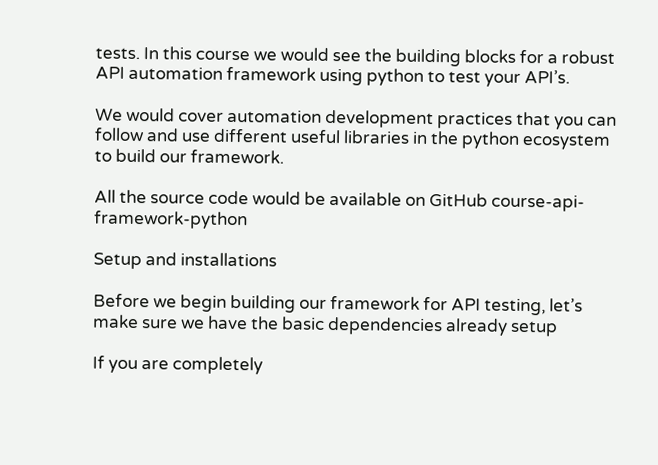tests. In this course we would see the building blocks for a robust API automation framework using python to test your API’s.

We would cover automation development practices that you can follow and use different useful libraries in the python ecosystem to build our framework.

All the source code would be available on GitHub course-api-framework-python

Setup and installations

Before we begin building our framework for API testing, let’s make sure we have the basic dependencies already setup

If you are completely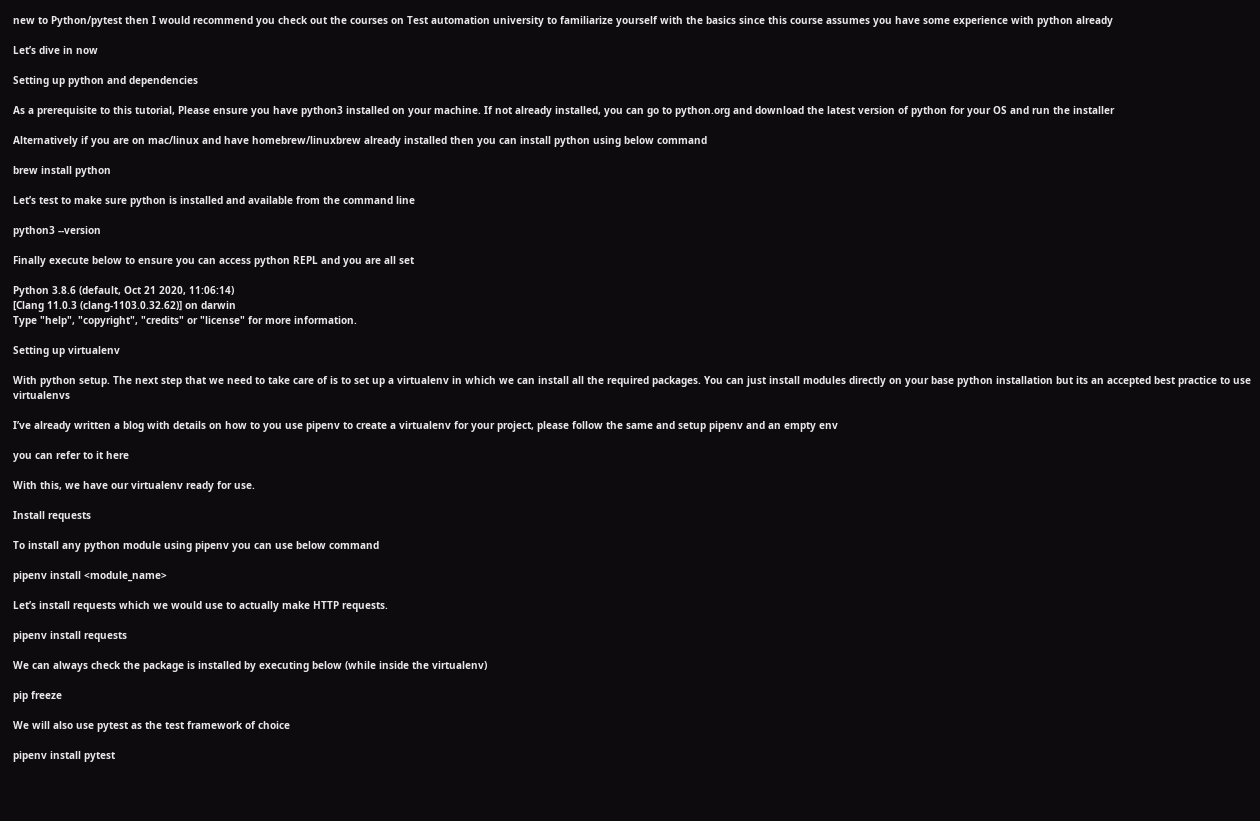new to Python/pytest then I would recommend you check out the courses on Test automation university to familiarize yourself with the basics since this course assumes you have some experience with python already

Let’s dive in now

Setting up python and dependencies

As a prerequisite to this tutorial, Please ensure you have python3 installed on your machine. If not already installed, you can go to python.org and download the latest version of python for your OS and run the installer

Alternatively if you are on mac/linux and have homebrew/linuxbrew already installed then you can install python using below command

brew install python

Let’s test to make sure python is installed and available from the command line

python3 --version

Finally execute below to ensure you can access python REPL and you are all set

Python 3.8.6 (default, Oct 21 2020, 11:06:14)
[Clang 11.0.3 (clang-1103.0.32.62)] on darwin
Type "help", "copyright", "credits" or "license" for more information.

Setting up virtualenv

With python setup. The next step that we need to take care of is to set up a virtualenv in which we can install all the required packages. You can just install modules directly on your base python installation but its an accepted best practice to use virtualenvs

I’ve already written a blog with details on how to you use pipenv to create a virtualenv for your project, please follow the same and setup pipenv and an empty env

you can refer to it here

With this, we have our virtualenv ready for use.

Install requests

To install any python module using pipenv you can use below command

pipenv install <module_name>

Let’s install requests which we would use to actually make HTTP requests.

pipenv install requests

We can always check the package is installed by executing below (while inside the virtualenv)

pip freeze

We will also use pytest as the test framework of choice

pipenv install pytest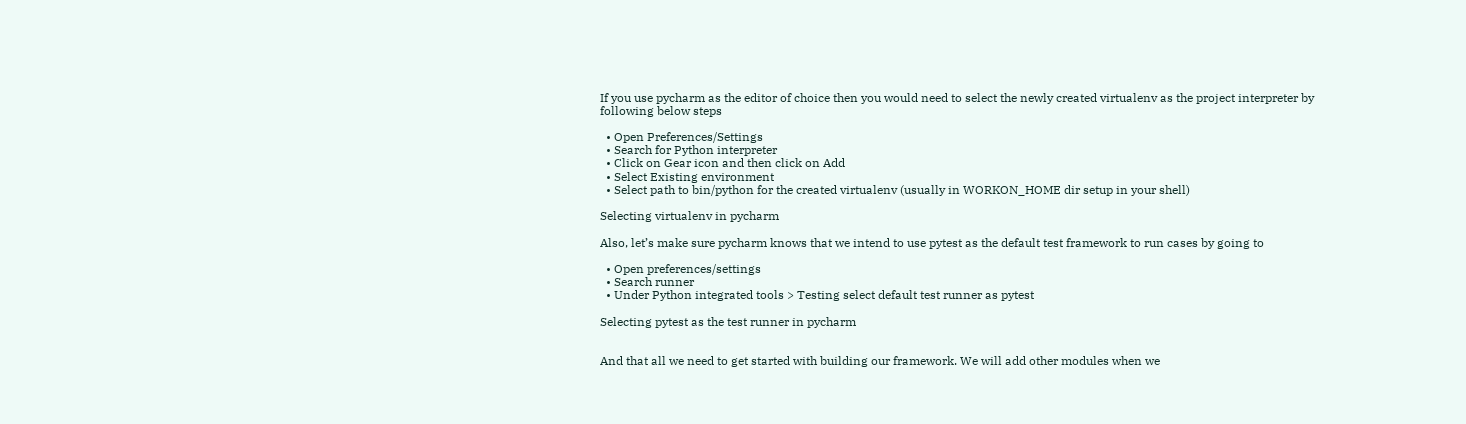If you use pycharm as the editor of choice then you would need to select the newly created virtualenv as the project interpreter by following below steps

  • Open Preferences/Settings
  • Search for Python interpreter
  • Click on Gear icon and then click on Add
  • Select Existing environment
  • Select path to bin/python for the created virtualenv (usually in WORKON_HOME dir setup in your shell)

Selecting virtualenv in pycharm

Also, let’s make sure pycharm knows that we intend to use pytest as the default test framework to run cases by going to

  • Open preferences/settings
  • Search runner
  • Under Python integrated tools > Testing select default test runner as pytest

Selecting pytest as the test runner in pycharm


And that all we need to get started with building our framework. We will add other modules when we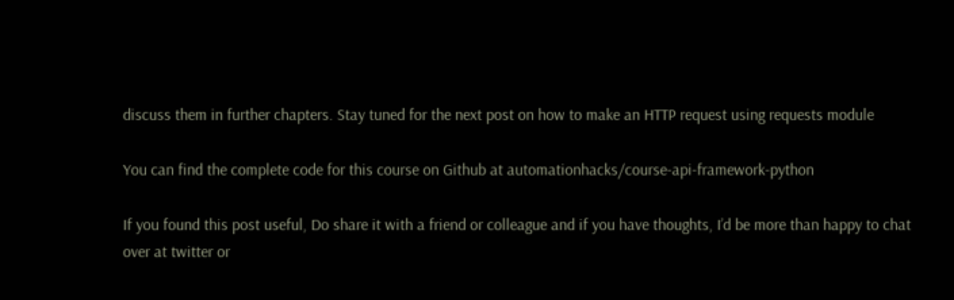discuss them in further chapters. Stay tuned for the next post on how to make an HTTP request using requests module

You can find the complete code for this course on Github at automationhacks/course-api-framework-python

If you found this post useful, Do share it with a friend or colleague and if you have thoughts, I’d be more than happy to chat over at twitter or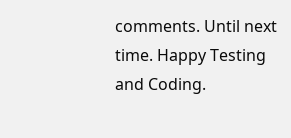comments. Until next time. Happy Testing and Coding.